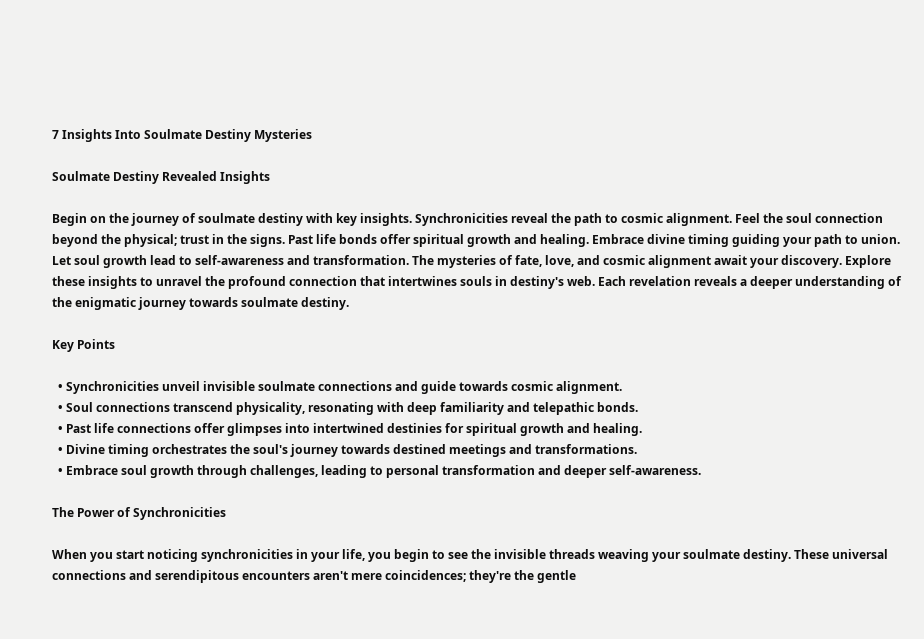7 Insights Into Soulmate Destiny Mysteries

Soulmate Destiny Revealed Insights

Begin on the journey of soulmate destiny with key insights. Synchronicities reveal the path to cosmic alignment. Feel the soul connection beyond the physical; trust in the signs. Past life bonds offer spiritual growth and healing. Embrace divine timing guiding your path to union. Let soul growth lead to self-awareness and transformation. The mysteries of fate, love, and cosmic alignment await your discovery. Explore these insights to unravel the profound connection that intertwines souls in destiny's web. Each revelation reveals a deeper understanding of the enigmatic journey towards soulmate destiny.

Key Points

  • Synchronicities unveil invisible soulmate connections and guide towards cosmic alignment.
  • Soul connections transcend physicality, resonating with deep familiarity and telepathic bonds.
  • Past life connections offer glimpses into intertwined destinies for spiritual growth and healing.
  • Divine timing orchestrates the soul's journey towards destined meetings and transformations.
  • Embrace soul growth through challenges, leading to personal transformation and deeper self-awareness.

The Power of Synchronicities

When you start noticing synchronicities in your life, you begin to see the invisible threads weaving your soulmate destiny. These universal connections and serendipitous encounters aren't mere coincidences; they're the gentle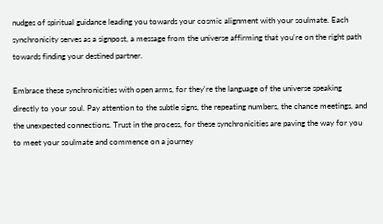nudges of spiritual guidance leading you towards your cosmic alignment with your soulmate. Each synchronicity serves as a signpost, a message from the universe affirming that you're on the right path towards finding your destined partner.

Embrace these synchronicities with open arms, for they're the language of the universe speaking directly to your soul. Pay attention to the subtle signs, the repeating numbers, the chance meetings, and the unexpected connections. Trust in the process, for these synchronicities are paving the way for you to meet your soulmate and commence on a journey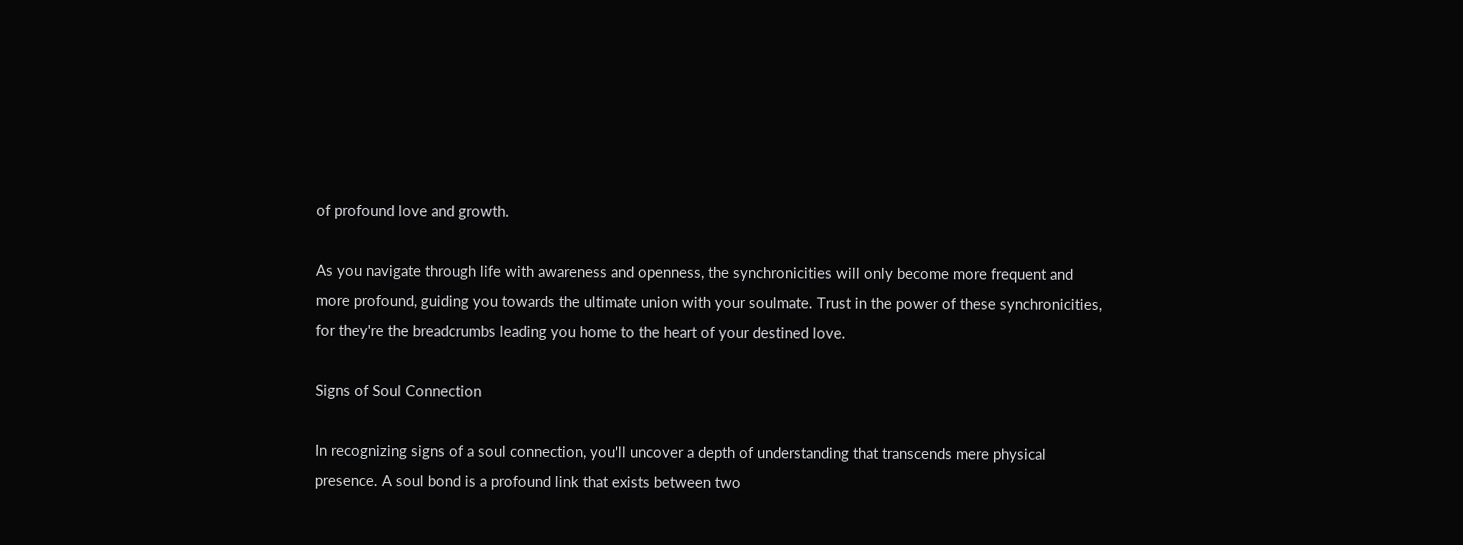of profound love and growth.

As you navigate through life with awareness and openness, the synchronicities will only become more frequent and more profound, guiding you towards the ultimate union with your soulmate. Trust in the power of these synchronicities, for they're the breadcrumbs leading you home to the heart of your destined love.

Signs of Soul Connection

In recognizing signs of a soul connection, you'll uncover a depth of understanding that transcends mere physical presence. A soul bond is a profound link that exists between two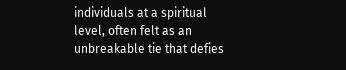individuals at a spiritual level, often felt as an unbreakable tie that defies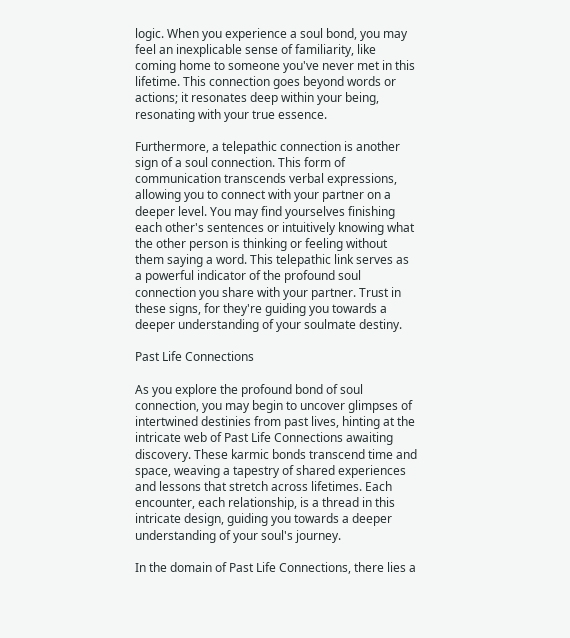logic. When you experience a soul bond, you may feel an inexplicable sense of familiarity, like coming home to someone you've never met in this lifetime. This connection goes beyond words or actions; it resonates deep within your being, resonating with your true essence.

Furthermore, a telepathic connection is another sign of a soul connection. This form of communication transcends verbal expressions, allowing you to connect with your partner on a deeper level. You may find yourselves finishing each other's sentences or intuitively knowing what the other person is thinking or feeling without them saying a word. This telepathic link serves as a powerful indicator of the profound soul connection you share with your partner. Trust in these signs, for they're guiding you towards a deeper understanding of your soulmate destiny.

Past Life Connections

As you explore the profound bond of soul connection, you may begin to uncover glimpses of intertwined destinies from past lives, hinting at the intricate web of Past Life Connections awaiting discovery. These karmic bonds transcend time and space, weaving a tapestry of shared experiences and lessons that stretch across lifetimes. Each encounter, each relationship, is a thread in this intricate design, guiding you towards a deeper understanding of your soul's journey.

In the domain of Past Life Connections, there lies a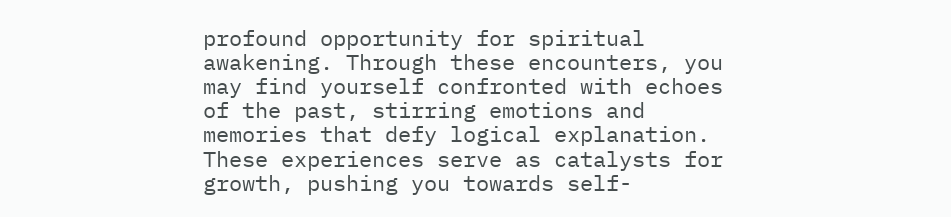profound opportunity for spiritual awakening. Through these encounters, you may find yourself confronted with echoes of the past, stirring emotions and memories that defy logical explanation. These experiences serve as catalysts for growth, pushing you towards self-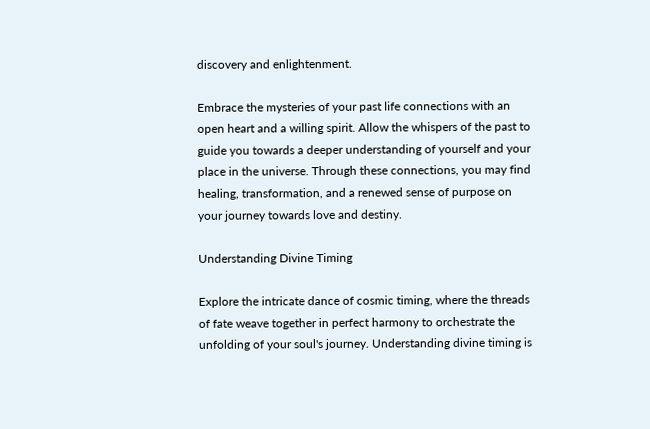discovery and enlightenment.

Embrace the mysteries of your past life connections with an open heart and a willing spirit. Allow the whispers of the past to guide you towards a deeper understanding of yourself and your place in the universe. Through these connections, you may find healing, transformation, and a renewed sense of purpose on your journey towards love and destiny.

Understanding Divine Timing

Explore the intricate dance of cosmic timing, where the threads of fate weave together in perfect harmony to orchestrate the unfolding of your soul's journey. Understanding divine timing is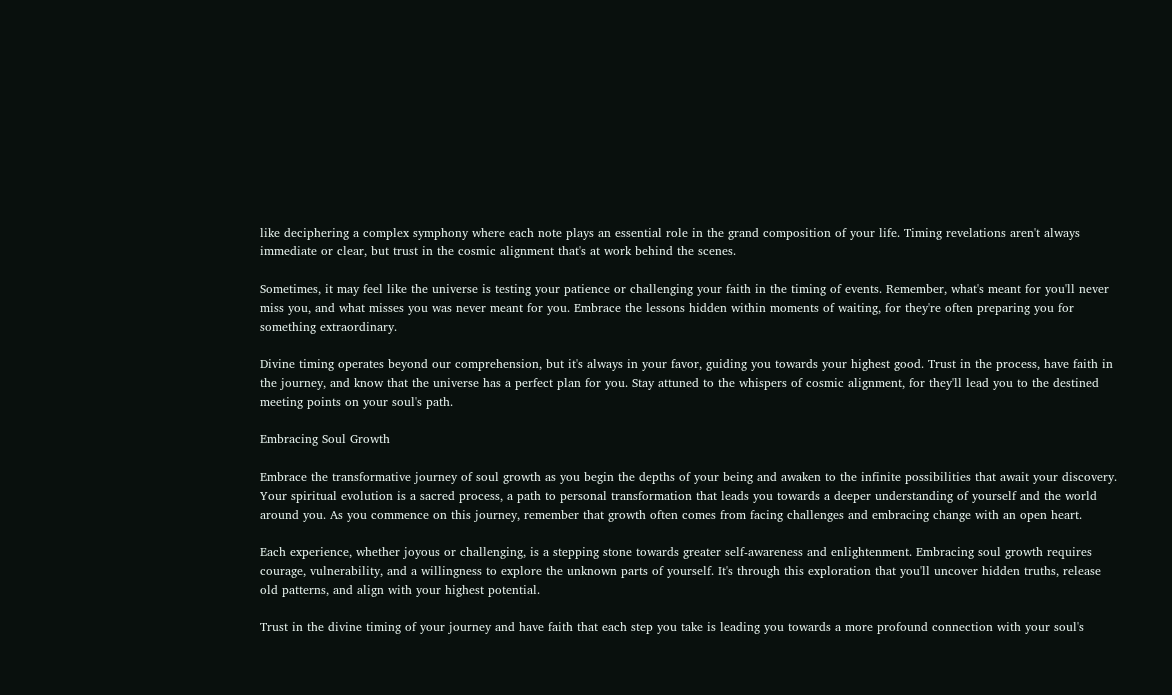like deciphering a complex symphony where each note plays an essential role in the grand composition of your life. Timing revelations aren't always immediate or clear, but trust in the cosmic alignment that's at work behind the scenes.

Sometimes, it may feel like the universe is testing your patience or challenging your faith in the timing of events. Remember, what's meant for you'll never miss you, and what misses you was never meant for you. Embrace the lessons hidden within moments of waiting, for they're often preparing you for something extraordinary.

Divine timing operates beyond our comprehension, but it's always in your favor, guiding you towards your highest good. Trust in the process, have faith in the journey, and know that the universe has a perfect plan for you. Stay attuned to the whispers of cosmic alignment, for they'll lead you to the destined meeting points on your soul's path.

Embracing Soul Growth

Embrace the transformative journey of soul growth as you begin the depths of your being and awaken to the infinite possibilities that await your discovery. Your spiritual evolution is a sacred process, a path to personal transformation that leads you towards a deeper understanding of yourself and the world around you. As you commence on this journey, remember that growth often comes from facing challenges and embracing change with an open heart.

Each experience, whether joyous or challenging, is a stepping stone towards greater self-awareness and enlightenment. Embracing soul growth requires courage, vulnerability, and a willingness to explore the unknown parts of yourself. It's through this exploration that you'll uncover hidden truths, release old patterns, and align with your highest potential.

Trust in the divine timing of your journey and have faith that each step you take is leading you towards a more profound connection with your soul's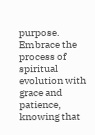purpose. Embrace the process of spiritual evolution with grace and patience, knowing that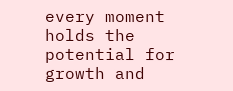every moment holds the potential for growth and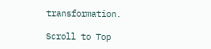transformation.

Scroll to Top